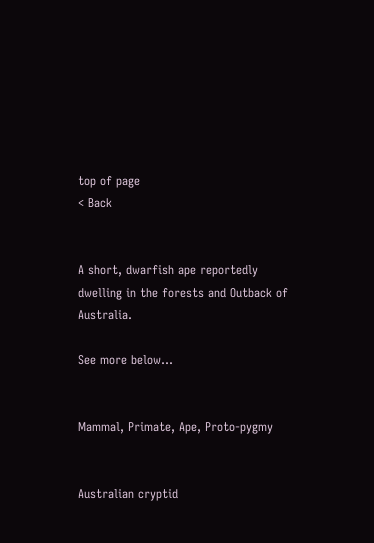top of page
< Back


A short, dwarfish ape reportedly dwelling in the forests and Outback of Australia.

See more below...


Mammal, Primate, Ape, Proto-pygmy


Australian cryptid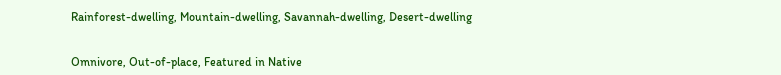Rainforest-dwelling, Mountain-dwelling, Savannah-dwelling, Desert-dwelling


Omnivore, Out-of-place, Featured in Native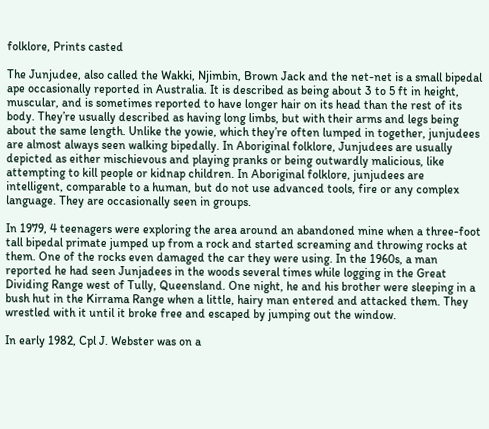folklore, Prints casted

The Junjudee, also called the Wakki, Njimbin, Brown Jack and the net-net is a small bipedal ape occasionally reported in Australia. It is described as being about 3 to 5 ft in height, muscular, and is sometimes reported to have longer hair on its head than the rest of its body. They’re usually described as having long limbs, but with their arms and legs being about the same length. Unlike the yowie, which they’re often lumped in together, junjudees are almost always seen walking bipedally. In Aboriginal folklore, Junjudees are usually depicted as either mischievous and playing pranks or being outwardly malicious, like attempting to kill people or kidnap children. In Aboriginal folklore, junjudees are intelligent, comparable to a human, but do not use advanced tools, fire or any complex language. They are occasionally seen in groups.

In 1979, 4 teenagers were exploring the area around an abandoned mine when a three-foot tall bipedal primate jumped up from a rock and started screaming and throwing rocks at them. One of the rocks even damaged the car they were using. In the 1960s, a man reported he had seen Junjadees in the woods several times while logging in the Great Dividing Range west of Tully, Queensland. One night, he and his brother were sleeping in a bush hut in the Kirrama Range when a little, hairy man entered and attacked them. They wrestled with it until it broke free and escaped by jumping out the window.

In early 1982, Cpl J. Webster was on a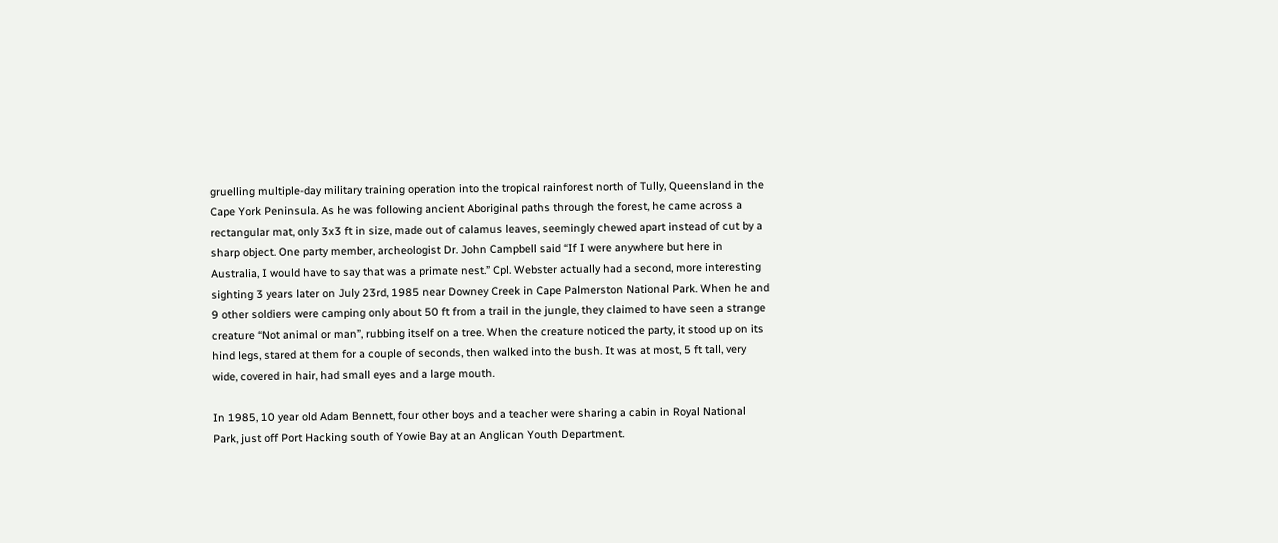gruelling multiple-day military training operation into the tropical rainforest north of Tully, Queensland in the Cape York Peninsula. As he was following ancient Aboriginal paths through the forest, he came across a rectangular mat, only 3x3 ft in size, made out of calamus leaves, seemingly chewed apart instead of cut by a sharp object. One party member, archeologist Dr. John Campbell said “If I were anywhere but here in Australia, I would have to say that was a primate nest.” Cpl. Webster actually had a second, more interesting sighting 3 years later on July 23rd, 1985 near Downey Creek in Cape Palmerston National Park. When he and 9 other soldiers were camping only about 50 ft from a trail in the jungle, they claimed to have seen a strange creature “Not animal or man”, rubbing itself on a tree. When the creature noticed the party, it stood up on its hind legs, stared at them for a couple of seconds, then walked into the bush. It was at most, 5 ft tall, very wide, covered in hair, had small eyes and a large mouth.

In 1985, 10 year old Adam Bennett, four other boys and a teacher were sharing a cabin in Royal National Park, just off Port Hacking south of Yowie Bay at an Anglican Youth Department.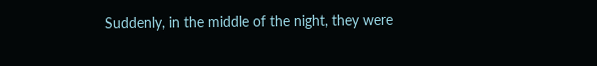Suddenly, in the middle of the night, they were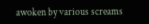awoken by various screams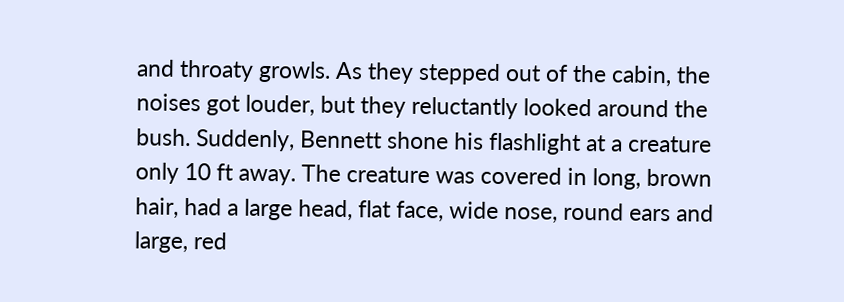and throaty growls. As they stepped out of the cabin, the noises got louder, but they reluctantly looked around the bush. Suddenly, Bennett shone his flashlight at a creature only 10 ft away. The creature was covered in long, brown hair, had a large head, flat face, wide nose, round ears and large, red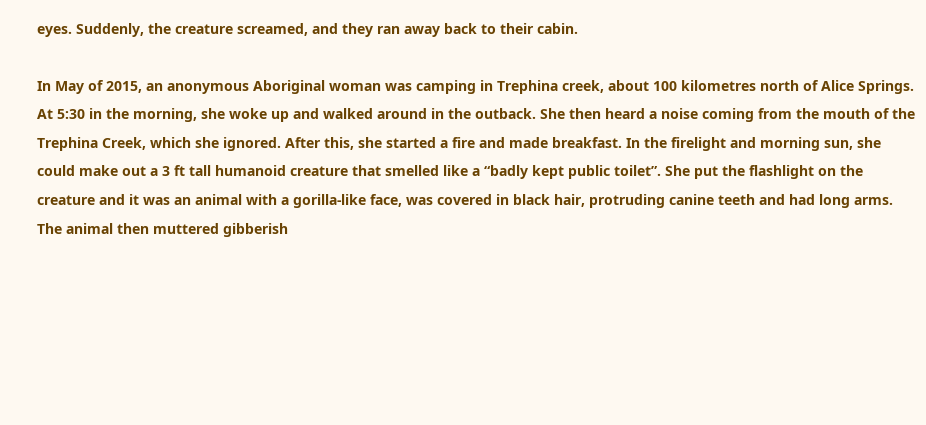eyes. Suddenly, the creature screamed, and they ran away back to their cabin.

In May of 2015, an anonymous Aboriginal woman was camping in Trephina creek, about 100 kilometres north of Alice Springs. At 5:30 in the morning, she woke up and walked around in the outback. She then heard a noise coming from the mouth of the Trephina Creek, which she ignored. After this, she started a fire and made breakfast. In the firelight and morning sun, she could make out a 3 ft tall humanoid creature that smelled like a “badly kept public toilet”. She put the flashlight on the creature and it was an animal with a gorilla-like face, was covered in black hair, protruding canine teeth and had long arms. The animal then muttered gibberish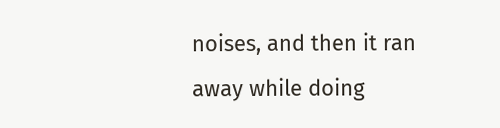noises, and then it ran away while doing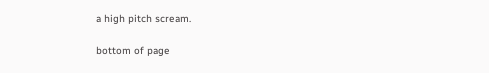a high pitch scream.

bottom of page